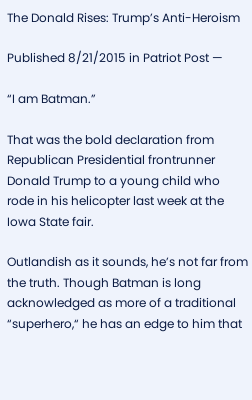The Donald Rises: Trump’s Anti-Heroism

Published 8/21/2015 in Patriot Post —

“I am Batman.”

That was the bold declaration from Republican Presidential frontrunner Donald Trump to a young child who rode in his helicopter last week at the Iowa State fair.

Outlandish as it sounds, he’s not far from the truth. Though Batman is long acknowledged as more of a traditional “superhero,“ he has an edge to him that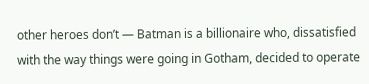other heroes don’t — Batman is a billionaire who, dissatisfied with the way things were going in Gotham, decided to operate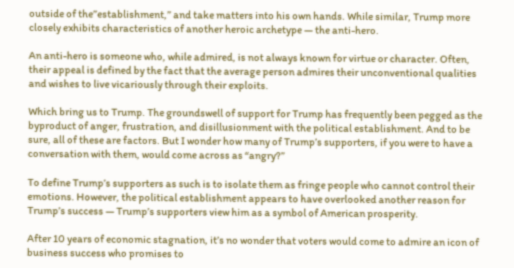outside of the”establishment,” and take matters into his own hands. While similar, Trump more closely exhibits characteristics of another heroic archetype — the anti-hero.

An anti-hero is someone who, while admired, is not always known for virtue or character. Often, their appeal is defined by the fact that the average person admires their unconventional qualities and wishes to live vicariously through their exploits.

Which bring us to Trump. The groundswell of support for Trump has frequently been pegged as the byproduct of anger, frustration, and disillusionment with the political establishment. And to be sure, all of these are factors. But I wonder how many of Trump’s supporters, if you were to have a conversation with them, would come across as “angry?”

To define Trump’s supporters as such is to isolate them as fringe people who cannot control their emotions. However, the political establishment appears to have overlooked another reason for Trump’s success — Trump’s supporters view him as a symbol of American prosperity.

After 10 years of economic stagnation, it’s no wonder that voters would come to admire an icon of business success who promises to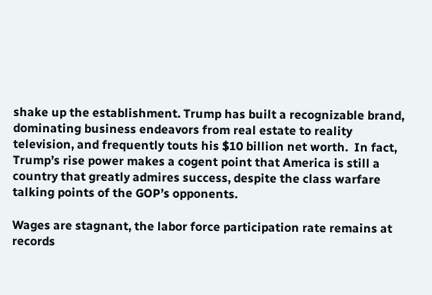shake up the establishment. Trump has built a recognizable brand, dominating business endeavors from real estate to reality television, and frequently touts his $10 billion net worth.  In fact, Trump’s rise power makes a cogent point that America is still a country that greatly admires success, despite the class warfare talking points of the GOP’s opponents.

Wages are stagnant, the labor force participation rate remains at records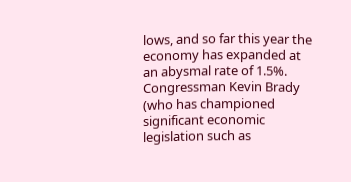lows, and so far this year the economy has expanded at an abysmal rate of 1.5%. Congressman Kevin Brady (who has championed significant economic legislation such as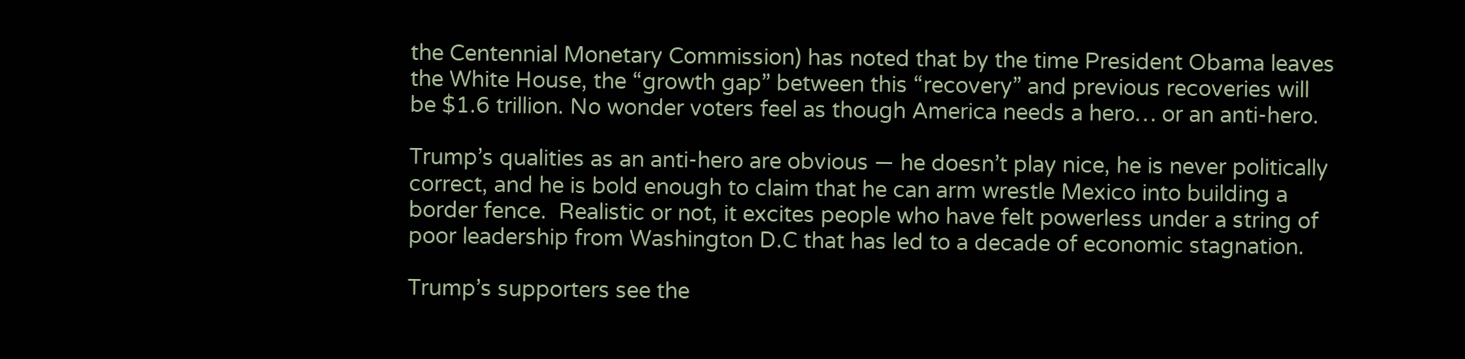the Centennial Monetary Commission) has noted that by the time President Obama leaves the White House, the “growth gap” between this “recovery” and previous recoveries will be $1.6 trillion. No wonder voters feel as though America needs a hero… or an anti-hero.

Trump’s qualities as an anti-hero are obvious — he doesn’t play nice, he is never politically correct, and he is bold enough to claim that he can arm wrestle Mexico into building a border fence.  Realistic or not, it excites people who have felt powerless under a string of poor leadership from Washington D.C that has led to a decade of economic stagnation.

Trump’s supporters see the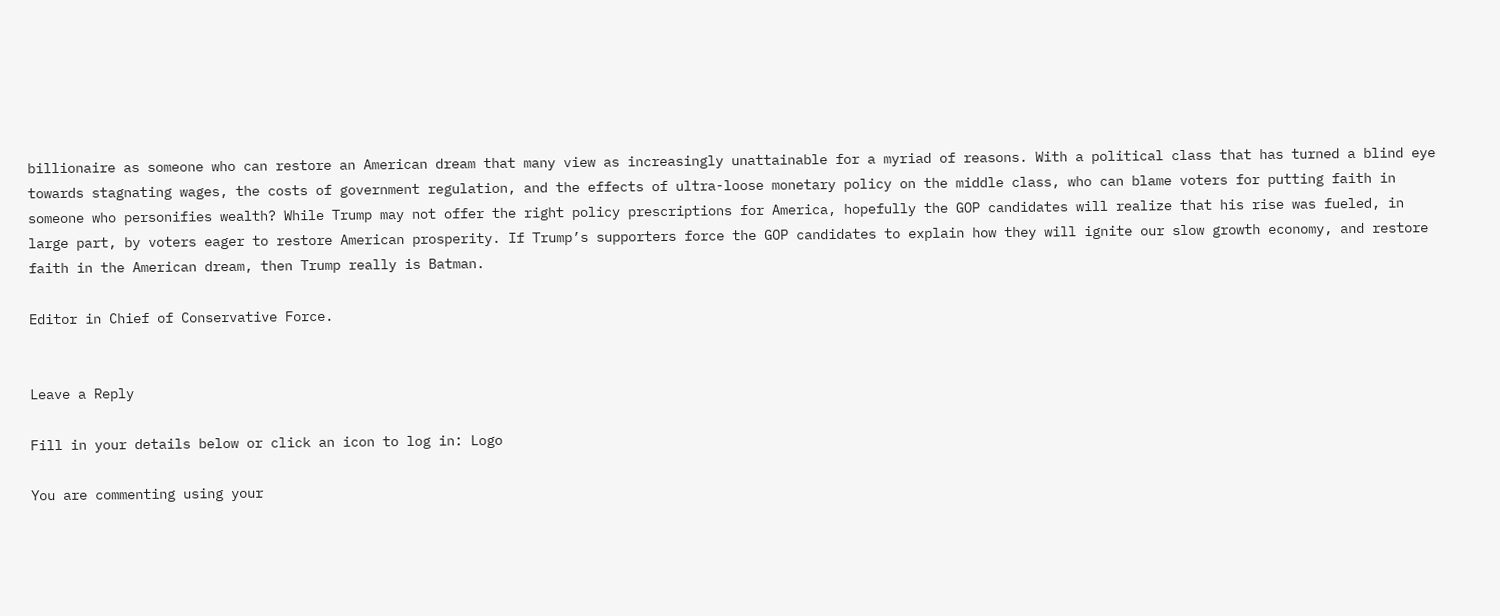billionaire as someone who can restore an American dream that many view as increasingly unattainable for a myriad of reasons. With a political class that has turned a blind eye towards stagnating wages, the costs of government regulation, and the effects of ultra-loose monetary policy on the middle class, who can blame voters for putting faith in someone who personifies wealth? While Trump may not offer the right policy prescriptions for America, hopefully the GOP candidates will realize that his rise was fueled, in large part, by voters eager to restore American prosperity. If Trump’s supporters force the GOP candidates to explain how they will ignite our slow growth economy, and restore faith in the American dream, then Trump really is Batman.

Editor in Chief of Conservative Force.


Leave a Reply

Fill in your details below or click an icon to log in: Logo

You are commenting using your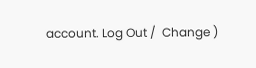account. Log Out /  Change )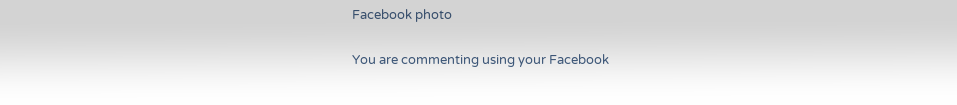Facebook photo

You are commenting using your Facebook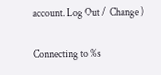account. Log Out /  Change )

Connecting to %s